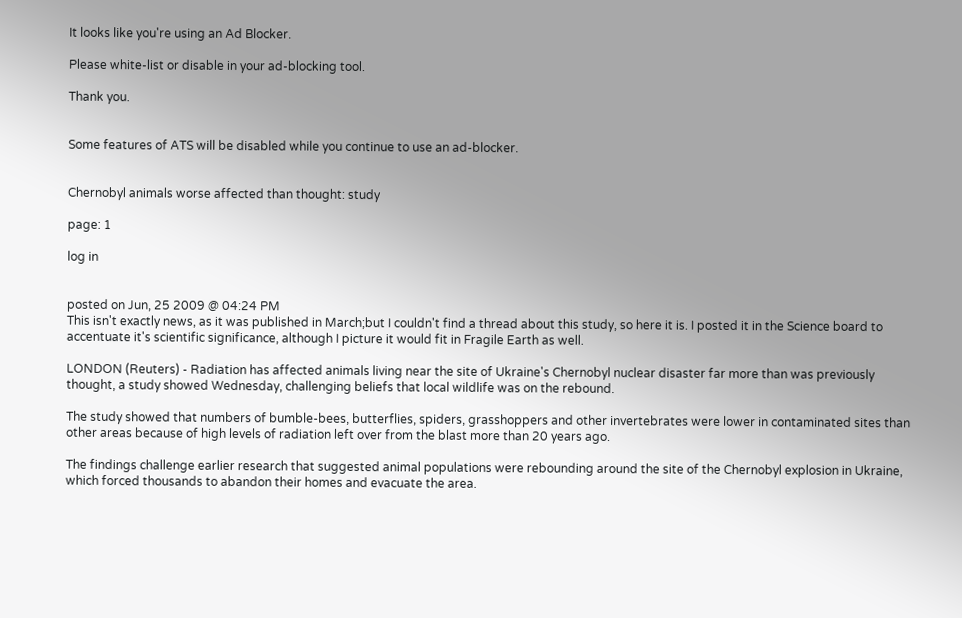It looks like you're using an Ad Blocker.

Please white-list or disable in your ad-blocking tool.

Thank you.


Some features of ATS will be disabled while you continue to use an ad-blocker.


Chernobyl animals worse affected than thought: study

page: 1

log in


posted on Jun, 25 2009 @ 04:24 PM
This isn't exactly news, as it was published in March;but I couldn't find a thread about this study, so here it is. I posted it in the Science board to accentuate it's scientific significance, although I picture it would fit in Fragile Earth as well.

LONDON (Reuters) - Radiation has affected animals living near the site of Ukraine's Chernobyl nuclear disaster far more than was previously thought, a study showed Wednesday, challenging beliefs that local wildlife was on the rebound.

The study showed that numbers of bumble-bees, butterflies, spiders, grasshoppers and other invertebrates were lower in contaminated sites than other areas because of high levels of radiation left over from the blast more than 20 years ago.

The findings challenge earlier research that suggested animal populations were rebounding around the site of the Chernobyl explosion in Ukraine, which forced thousands to abandon their homes and evacuate the area.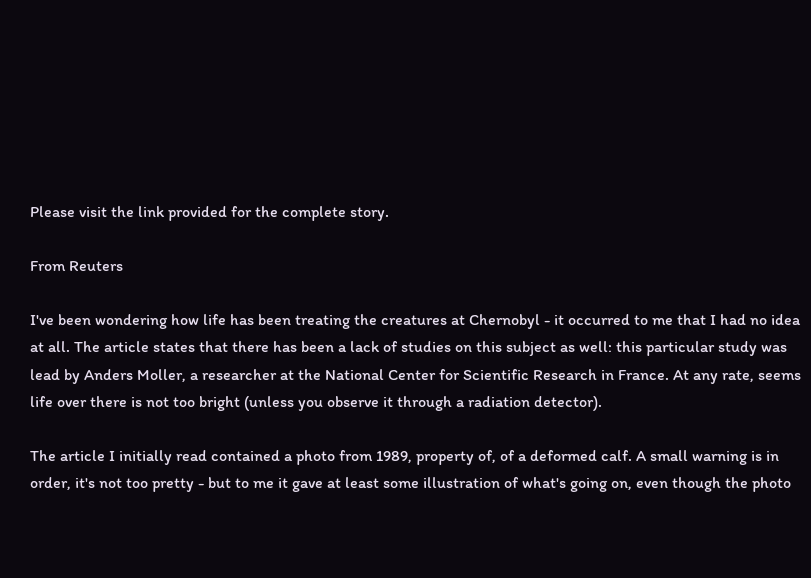Please visit the link provided for the complete story.

From Reuters

I've been wondering how life has been treating the creatures at Chernobyl - it occurred to me that I had no idea at all. The article states that there has been a lack of studies on this subject as well: this particular study was lead by Anders Moller, a researcher at the National Center for Scientific Research in France. At any rate, seems life over there is not too bright (unless you observe it through a radiation detector).

The article I initially read contained a photo from 1989, property of, of a deformed calf. A small warning is in order, it's not too pretty - but to me it gave at least some illustration of what's going on, even though the photo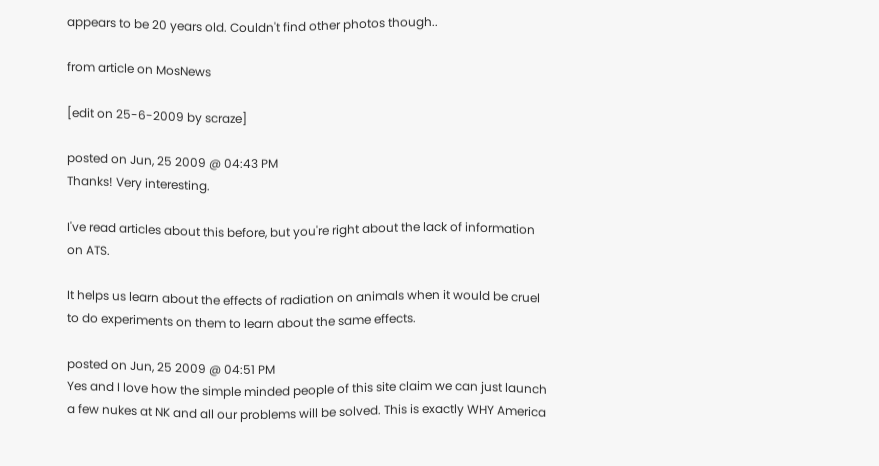appears to be 20 years old. Couldn't find other photos though..

from article on MosNews

[edit on 25-6-2009 by scraze]

posted on Jun, 25 2009 @ 04:43 PM
Thanks! Very interesting.

I've read articles about this before, but you're right about the lack of information on ATS.

It helps us learn about the effects of radiation on animals when it would be cruel to do experiments on them to learn about the same effects.

posted on Jun, 25 2009 @ 04:51 PM
Yes and I love how the simple minded people of this site claim we can just launch a few nukes at NK and all our problems will be solved. This is exactly WHY America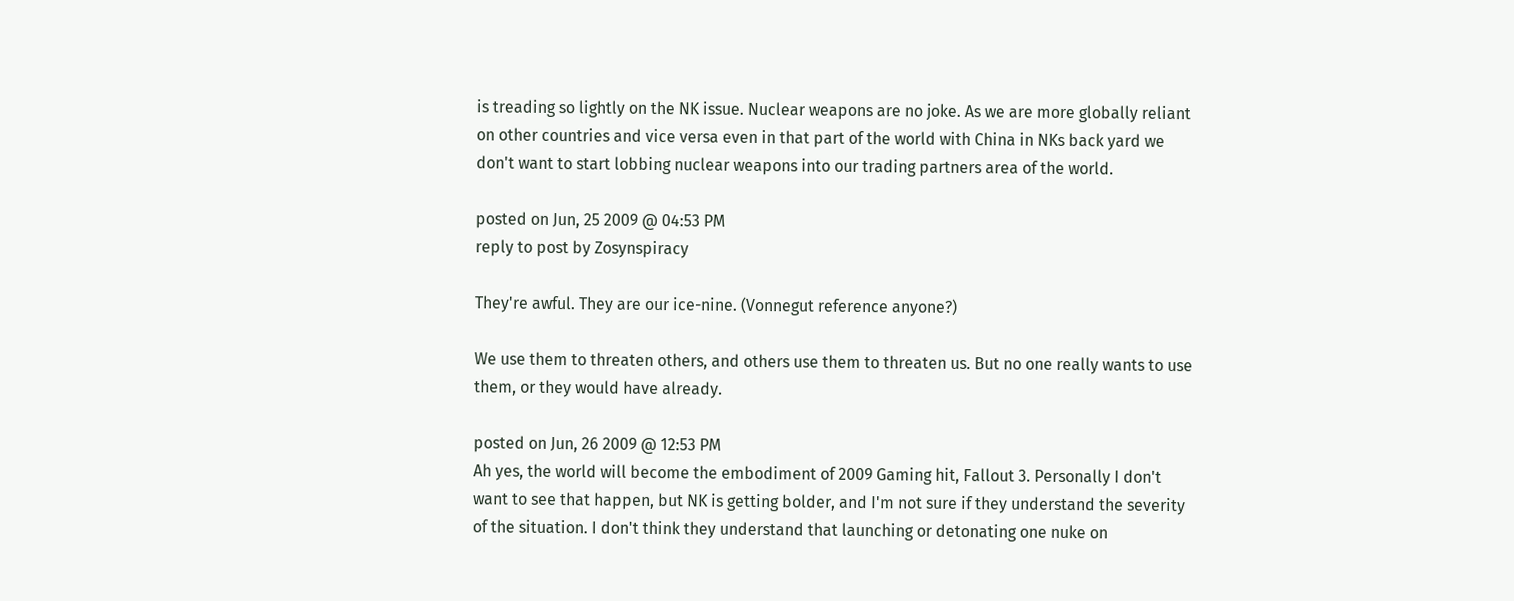is treading so lightly on the NK issue. Nuclear weapons are no joke. As we are more globally reliant on other countries and vice versa even in that part of the world with China in NKs back yard we don't want to start lobbing nuclear weapons into our trading partners area of the world.

posted on Jun, 25 2009 @ 04:53 PM
reply to post by Zosynspiracy

They're awful. They are our ice-nine. (Vonnegut reference anyone?)

We use them to threaten others, and others use them to threaten us. But no one really wants to use them, or they would have already.

posted on Jun, 26 2009 @ 12:53 PM
Ah yes, the world will become the embodiment of 2009 Gaming hit, Fallout 3. Personally I don't want to see that happen, but NK is getting bolder, and I'm not sure if they understand the severity of the situation. I don't think they understand that launching or detonating one nuke on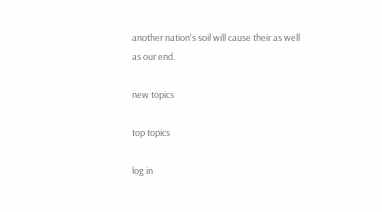another nation's soil will cause their as well as our end.

new topics

top topics

log in